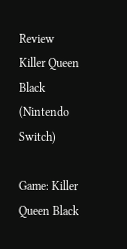Review Killer Queen Black (Nintendo Switch)

Game: Killer Queen Black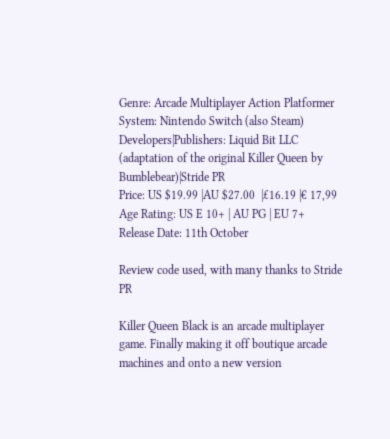Genre: Arcade Multiplayer Action Platformer
System: Nintendo Switch (also Steam)
Developers|Publishers: Liquid Bit LLC (adaptation of the original Killer Queen by Bumblebear)|Stride PR
Price: US $19.99 |AU $27.00  |£16.19 |€ 17,99
Age Rating: US E 10+ | AU PG | EU 7+
Release Date: 11th October

Review code used, with many thanks to Stride PR

Killer Queen Black is an arcade multiplayer game. Finally making it off boutique arcade machines and onto a new version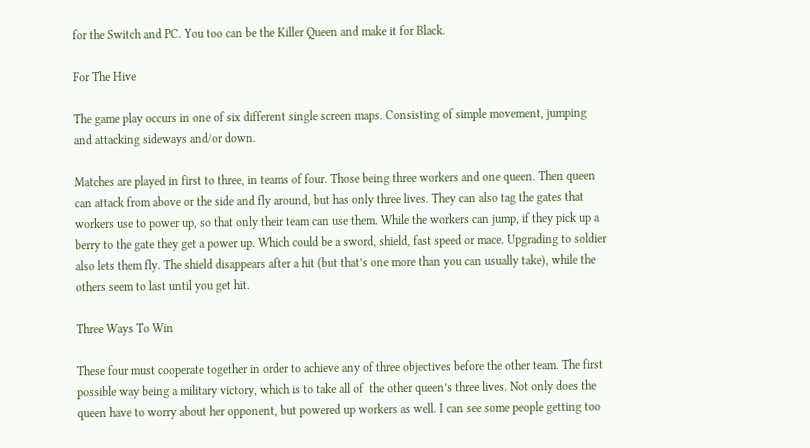for the Switch and PC. You too can be the Killer Queen and make it for Black.

For The Hive

The game play occurs in one of six different single screen maps. Consisting of simple movement, jumping and attacking sideways and/or down.

Matches are played in first to three, in teams of four. Those being three workers and one queen. Then queen can attack from above or the side and fly around, but has only three lives. They can also tag the gates that workers use to power up, so that only their team can use them. While the workers can jump, if they pick up a berry to the gate they get a power up. Which could be a sword, shield, fast speed or mace. Upgrading to soldier also lets them fly. The shield disappears after a hit (but that’s one more than you can usually take), while the others seem to last until you get hit.

Three Ways To Win

These four must cooperate together in order to achieve any of three objectives before the other team. The first possible way being a military victory, which is to take all of  the other queen’s three lives. Not only does the queen have to worry about her opponent, but powered up workers as well. I can see some people getting too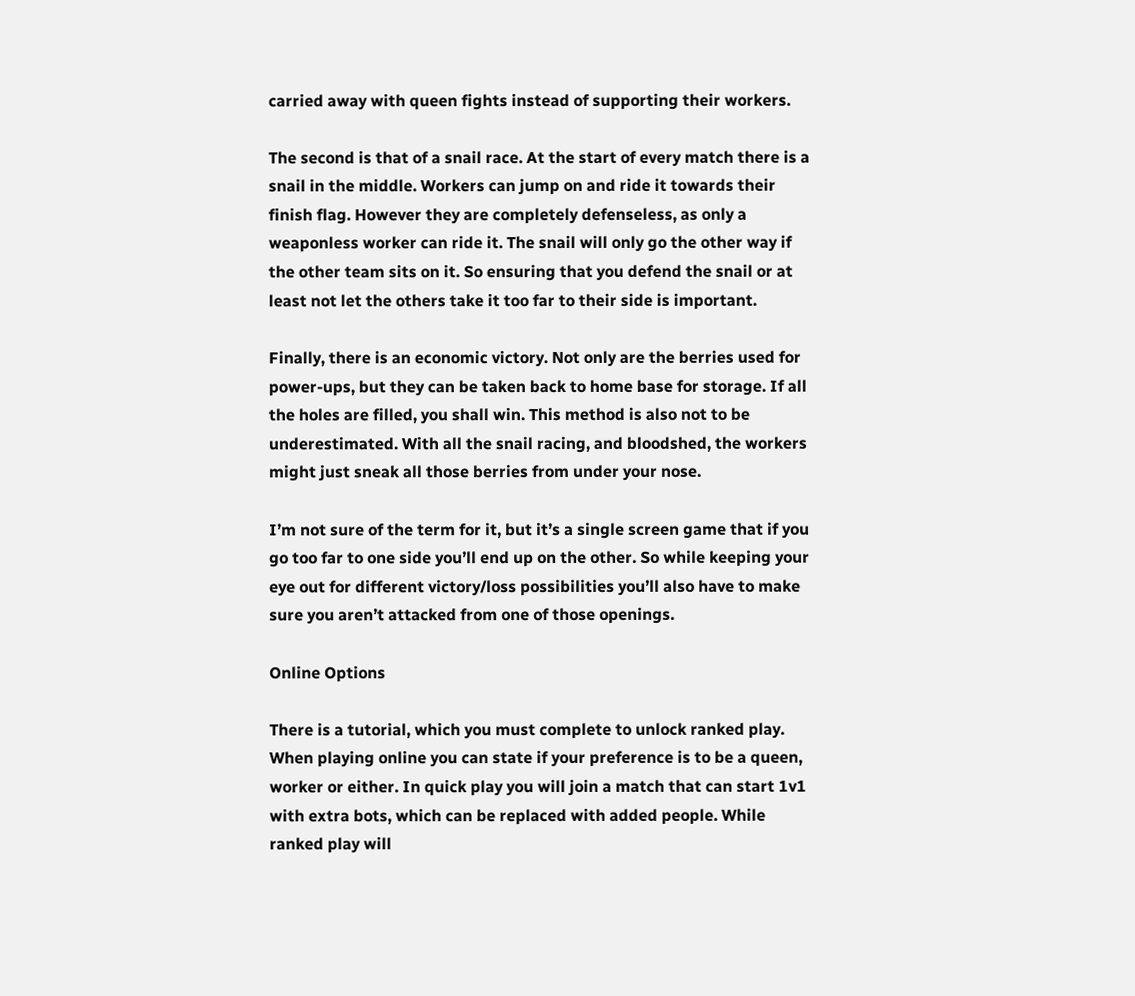carried away with queen fights instead of supporting their workers.

The second is that of a snail race. At the start of every match there is a snail in the middle. Workers can jump on and ride it towards their finish flag. However they are completely defenseless, as only a weaponless worker can ride it. The snail will only go the other way if the other team sits on it. So ensuring that you defend the snail or at least not let the others take it too far to their side is important.

Finally, there is an economic victory. Not only are the berries used for power-ups, but they can be taken back to home base for storage. If all the holes are filled, you shall win. This method is also not to be underestimated. With all the snail racing, and bloodshed, the workers might just sneak all those berries from under your nose.

I’m not sure of the term for it, but it’s a single screen game that if you go too far to one side you’ll end up on the other. So while keeping your eye out for different victory/loss possibilities you’ll also have to make sure you aren’t attacked from one of those openings.

Online Options

There is a tutorial, which you must complete to unlock ranked play. When playing online you can state if your preference is to be a queen, worker or either. In quick play you will join a match that can start 1v1 with extra bots, which can be replaced with added people. While ranked play will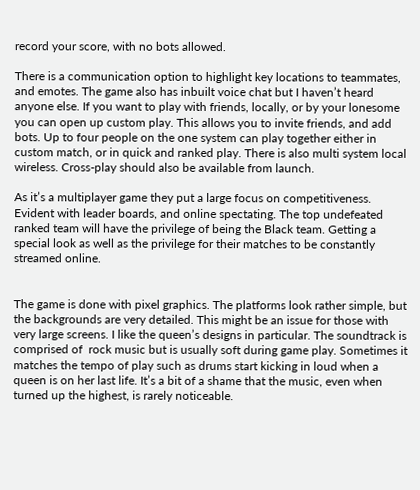record your score, with no bots allowed.

There is a communication option to highlight key locations to teammates, and emotes. The game also has inbuilt voice chat but I haven’t heard anyone else. If you want to play with friends, locally, or by your lonesome you can open up custom play. This allows you to invite friends, and add bots. Up to four people on the one system can play together either in custom match, or in quick and ranked play. There is also multi system local wireless. Cross-play should also be available from launch.

As it’s a multiplayer game they put a large focus on competitiveness. Evident with leader boards, and online spectating. The top undefeated ranked team will have the privilege of being the Black team. Getting a special look as well as the privilege for their matches to be constantly streamed online.


The game is done with pixel graphics. The platforms look rather simple, but the backgrounds are very detailed. This might be an issue for those with very large screens. I like the queen’s designs in particular. The soundtrack is comprised of  rock music but is usually soft during game play. Sometimes it matches the tempo of play such as drums start kicking in loud when a queen is on her last life. It’s a bit of a shame that the music, even when turned up the highest, is rarely noticeable.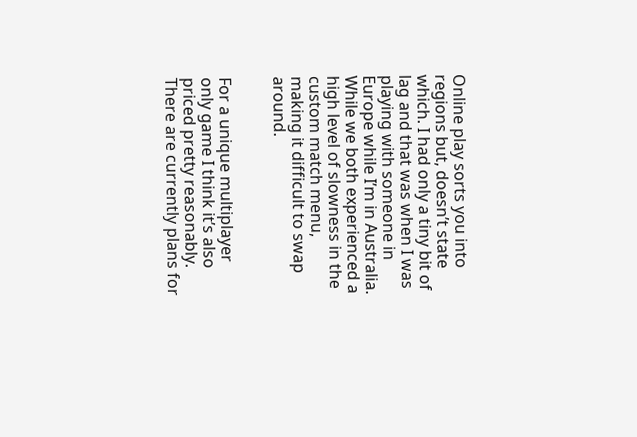Online play sorts you into regions but, doesn’t state which. I had only a tiny bit of lag and that was when I was playing with someone in Europe while I’m in Australia. While we both experienced a high level of slowness in the custom match menu, making it difficult to swap around.


For a unique multiplayer only game I think it’s also priced pretty reasonably. There are currently plans for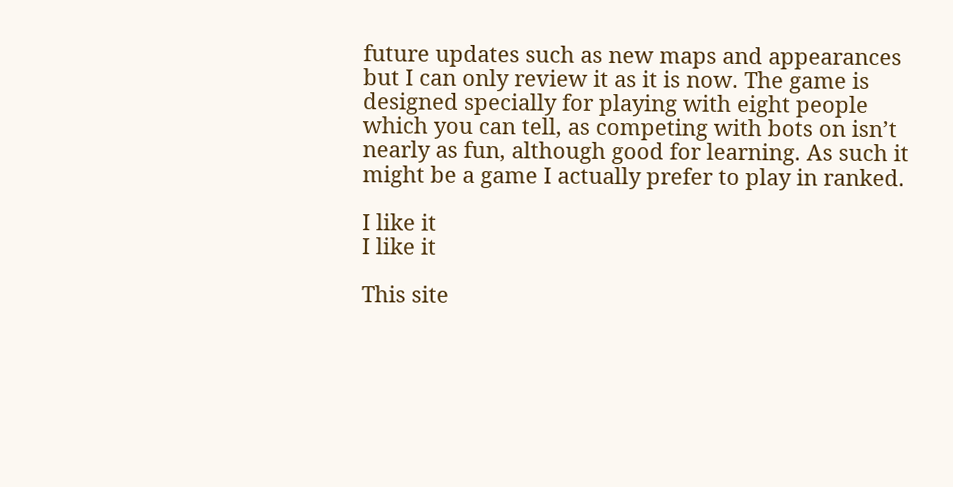future updates such as new maps and appearances but I can only review it as it is now. The game is designed specially for playing with eight people which you can tell, as competing with bots on isn’t nearly as fun, although good for learning. As such it might be a game I actually prefer to play in ranked.

I like it
I like it

This site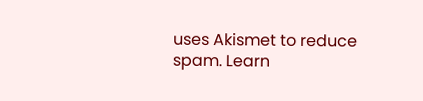uses Akismet to reduce spam. Learn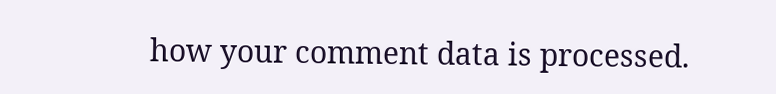how your comment data is processed.